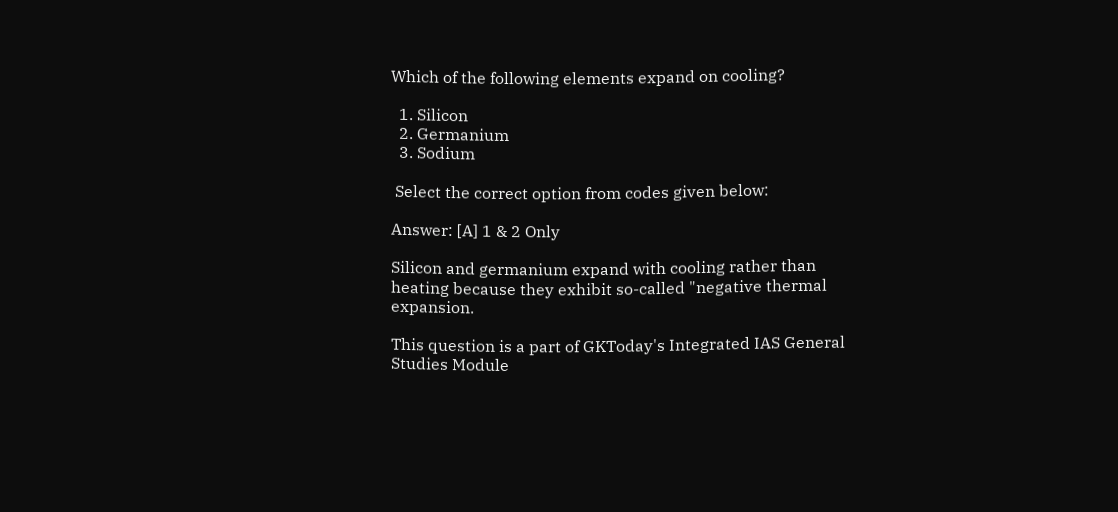Which of the following elements expand on cooling?

  1. Silicon
  2. Germanium
  3. Sodium

 Select the correct option from codes given below:

Answer: [A] 1 & 2 Only

Silicon and germanium expand with cooling rather than heating because they exhibit so-called "negative thermal expansion.

This question is a part of GKToday's Integrated IAS General Studies Module